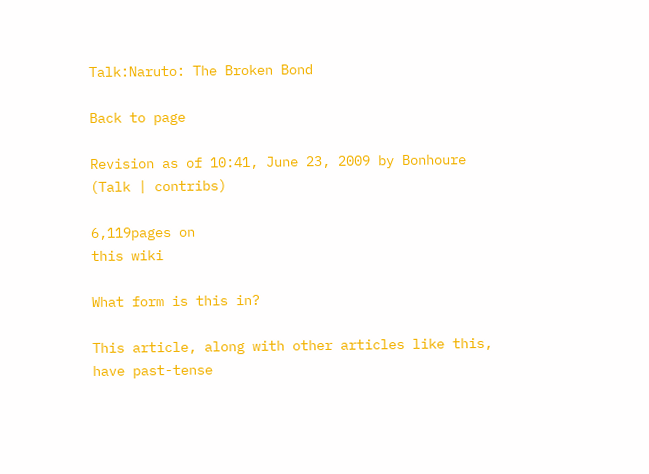Talk:Naruto: The Broken Bond

Back to page

Revision as of 10:41, June 23, 2009 by Bonhoure (Talk | contribs)

6,119pages on
this wiki

What form is this in?

This article, along with other articles like this, have past-tense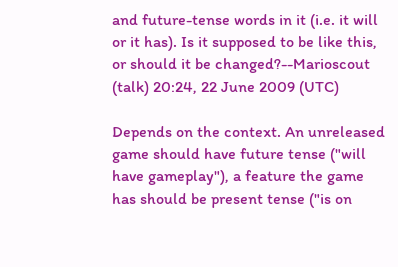and future-tense words in it (i.e. it will or it has). Is it supposed to be like this, or should it be changed?--Marioscout (talk) 20:24, 22 June 2009 (UTC)

Depends on the context. An unreleased game should have future tense ("will have gameplay"), a feature the game has should be present tense ("is on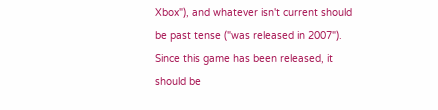Xbox"), and whatever isn't current should be past tense ("was released in 2007"). Since this game has been released, it should be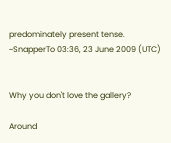predominately present tense. ~SnapperTo 03:36, 23 June 2009 (UTC)


Why you don't love the gallery?

Around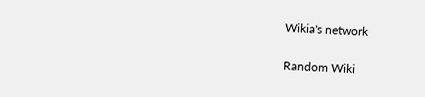Wikia's network

Random Wiki